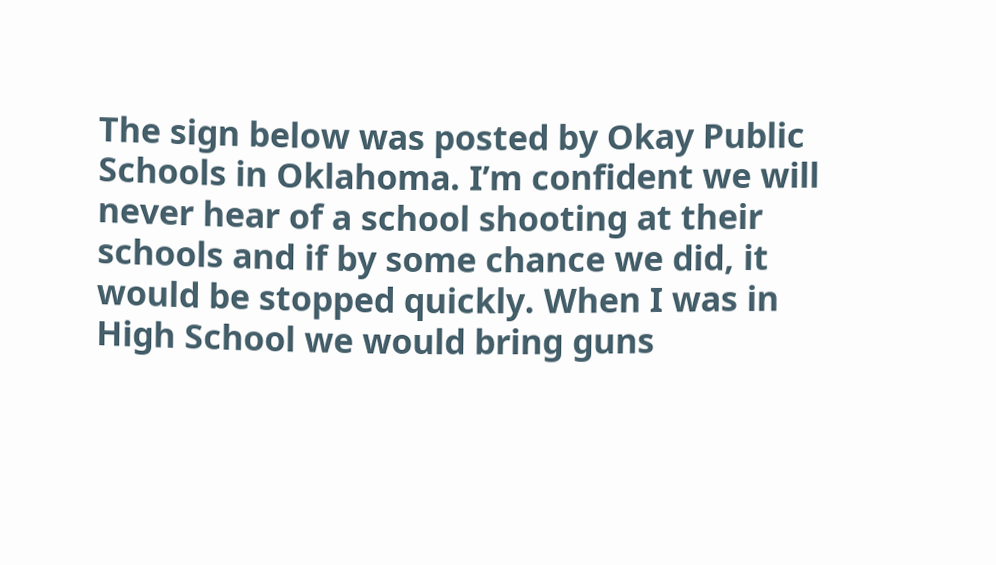The sign below was posted by Okay Public Schools in Oklahoma. I’m confident we will never hear of a school shooting at their schools and if by some chance we did, it would be stopped quickly. When I was in High School we would bring guns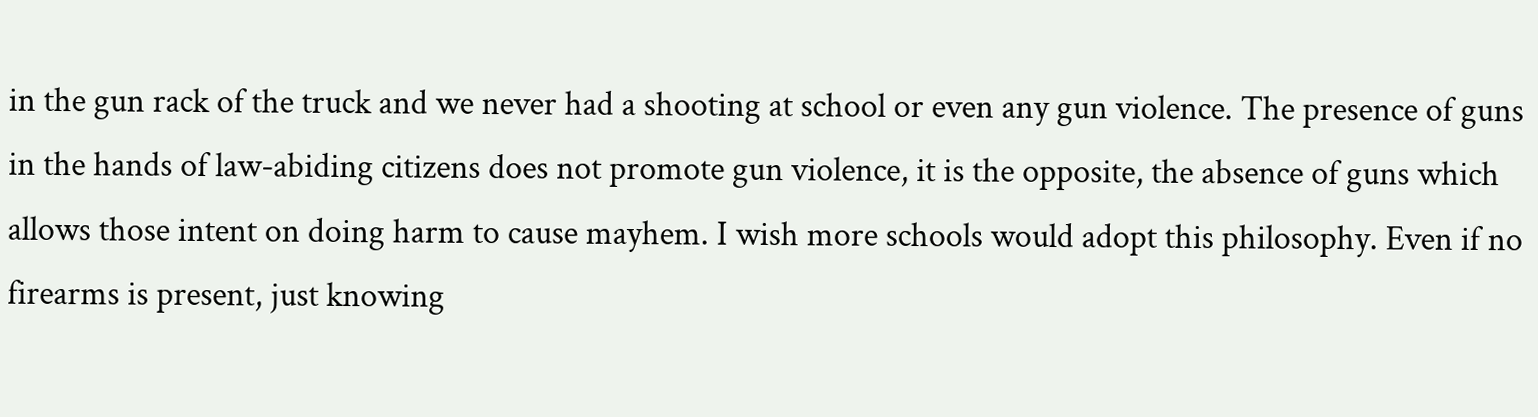in the gun rack of the truck and we never had a shooting at school or even any gun violence. The presence of guns in the hands of law-abiding citizens does not promote gun violence, it is the opposite, the absence of guns which allows those intent on doing harm to cause mayhem. I wish more schools would adopt this philosophy. Even if no firearms is present, just knowing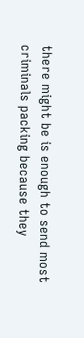there might be is enough to send most criminals packing because they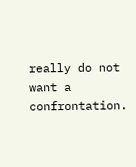really do not want a confrontation.